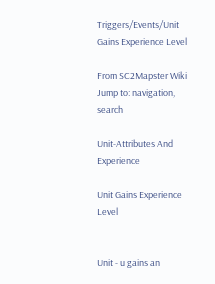Triggers/Events/Unit Gains Experience Level

From SC2Mapster Wiki
Jump to: navigation, search

Unit-Attributes And Experience

Unit Gains Experience Level


Unit - u gains an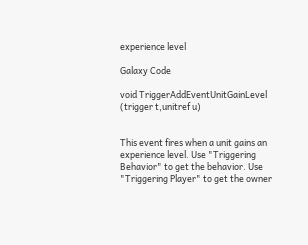experience level

Galaxy Code

void TriggerAddEventUnitGainLevel (trigger t,unitref u)


This event fires when a unit gains an experience level. Use "Triggering Behavior" to get the behavior. Use "Triggering Player" to get the owner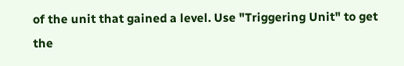of the unit that gained a level. Use "Triggering Unit" to get the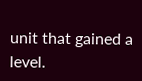unit that gained a level.